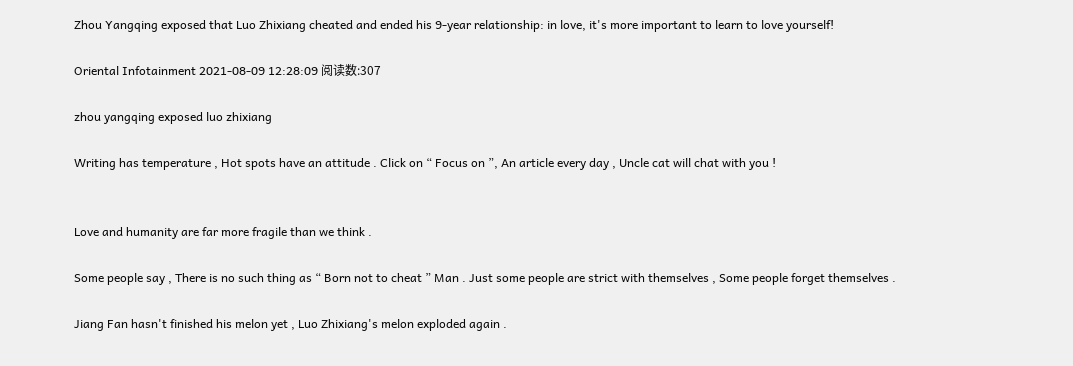Zhou Yangqing exposed that Luo Zhixiang cheated and ended his 9-year relationship: in love, it's more important to learn to love yourself!

Oriental Infotainment 2021-08-09 12:28:09 阅读数:307

zhou yangqing exposed luo zhixiang

Writing has temperature , Hot spots have an attitude . Click on “ Focus on ”, An article every day , Uncle cat will chat with you !


Love and humanity are far more fragile than we think .

Some people say , There is no such thing as “ Born not to cheat ” Man . Just some people are strict with themselves , Some people forget themselves .

Jiang Fan hasn't finished his melon yet , Luo Zhixiang's melon exploded again .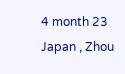4 month 23 Japan , Zhou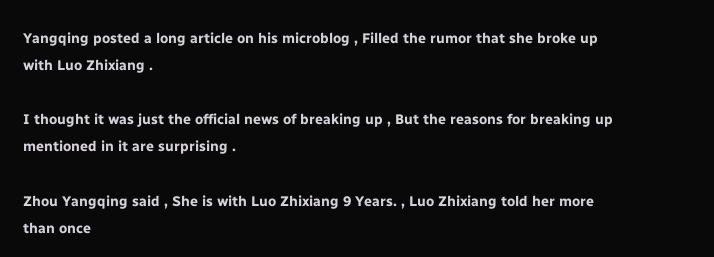Yangqing posted a long article on his microblog , Filled the rumor that she broke up with Luo Zhixiang .

I thought it was just the official news of breaking up , But the reasons for breaking up mentioned in it are surprising .

Zhou Yangqing said , She is with Luo Zhixiang 9 Years. , Luo Zhixiang told her more than once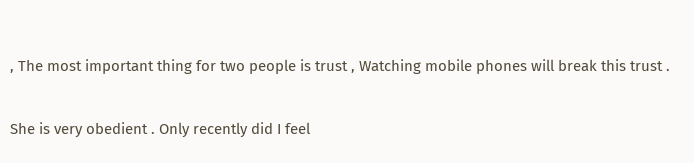, The most important thing for two people is trust , Watching mobile phones will break this trust .

She is very obedient . Only recently did I feel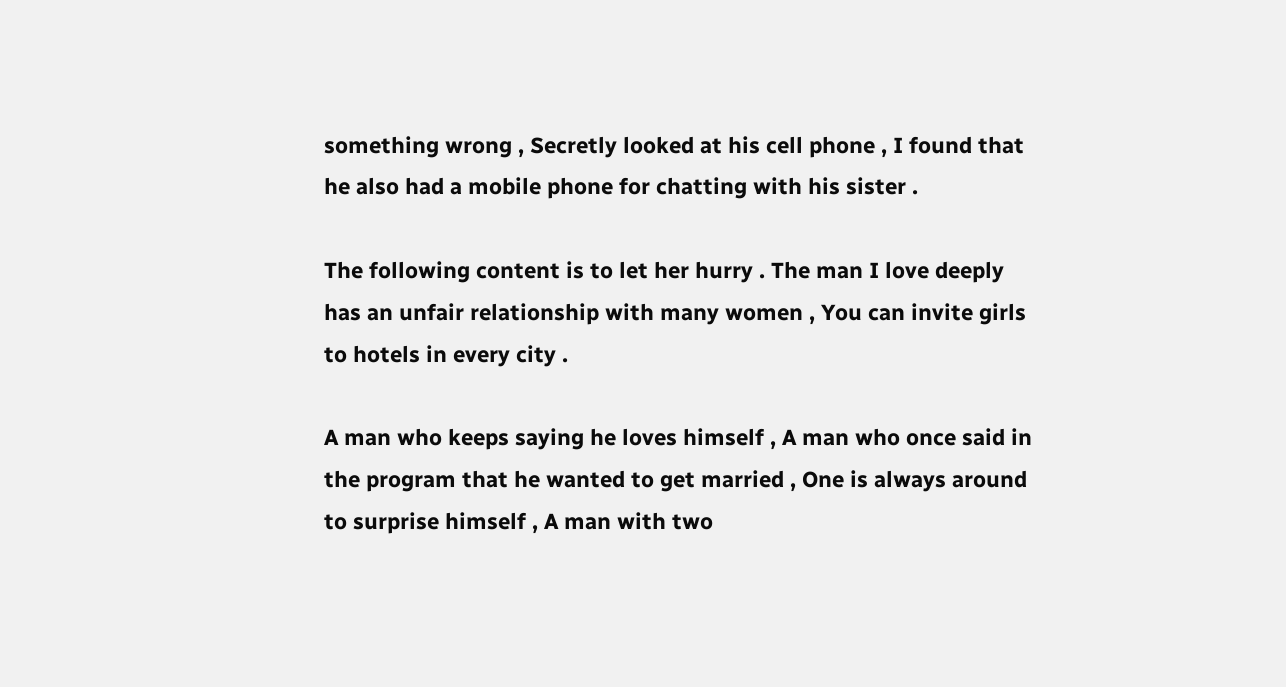something wrong , Secretly looked at his cell phone , I found that he also had a mobile phone for chatting with his sister .

The following content is to let her hurry . The man I love deeply has an unfair relationship with many women , You can invite girls to hotels in every city .

A man who keeps saying he loves himself , A man who once said in the program that he wanted to get married , One is always around to surprise himself , A man with two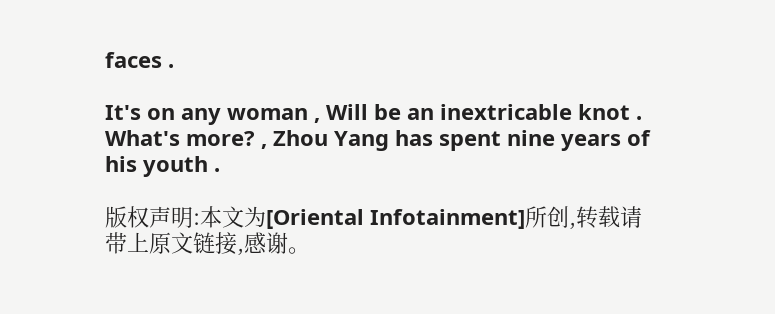faces .

It's on any woman , Will be an inextricable knot . What's more? , Zhou Yang has spent nine years of his youth .

版权声明:本文为[Oriental Infotainment]所创,转载请带上原文链接,感谢。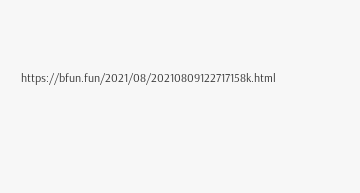https://bfun.fun/2021/08/20210809122717158k.html